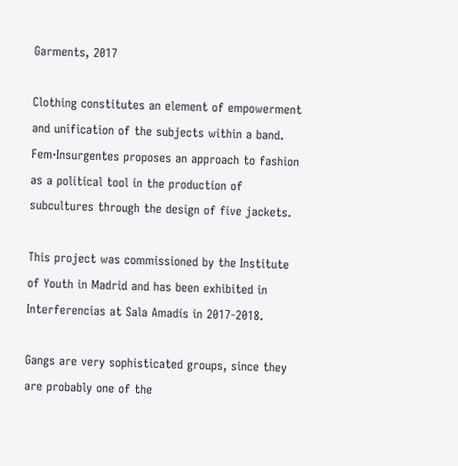Garments, 2017

Clothing constitutes an element of empowerment and unification of the subjects within a band. Fem·Insurgentes proposes an approach to fashion as a political tool in the production of subcultures through the design of five jackets.

This project was commissioned by the Institute of Youth in Madrid and has been exhibited in Interferencias at Sala Amadís in 2017-2018.

Gangs are very sophisticated groups, since they are probably one of the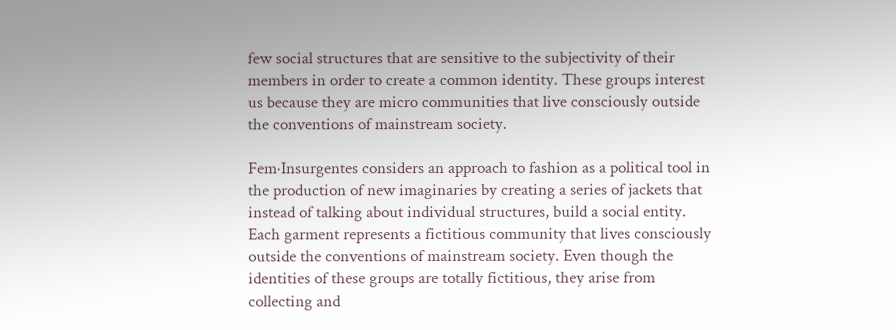few social structures that are sensitive to the subjectivity of their members in order to create a common identity. These groups interest us because they are micro communities that live consciously outside the conventions of mainstream society.

Fem·Insurgentes considers an approach to fashion as a political tool in the production of new imaginaries by creating a series of jackets that instead of talking about individual structures, build a social entity. Each garment represents a fictitious community that lives consciously outside the conventions of mainstream society. Even though the identities of these groups are totally fictitious, they arise from collecting and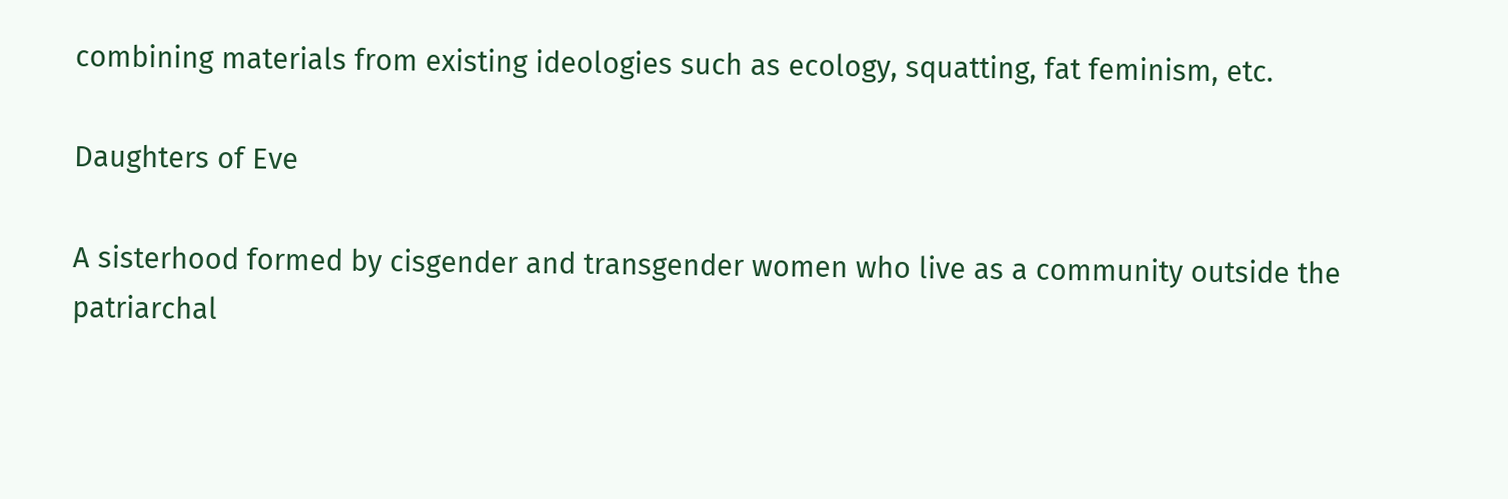combining materials from existing ideologies such as ecology, squatting, fat feminism, etc.

Daughters of Eve

A sisterhood formed by cisgender and transgender women who live as a community outside the patriarchal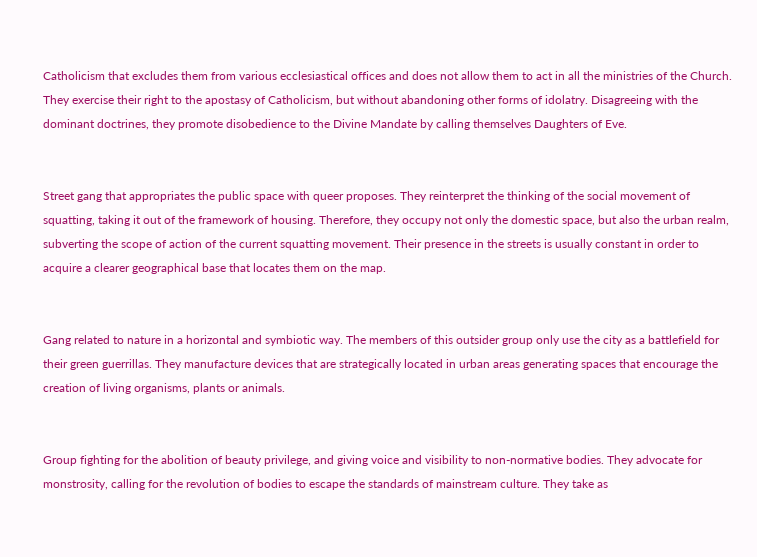Catholicism that excludes them from various ecclesiastical offices and does not allow them to act in all the ministries of the Church. They exercise their right to the apostasy of Catholicism, but without abandoning other forms of idolatry. Disagreeing with the dominant doctrines, they promote disobedience to the Divine Mandate by calling themselves Daughters of Eve.


Street gang that appropriates the public space with queer proposes. They reinterpret the thinking of the social movement of squatting, taking it out of the framework of housing. Therefore, they occupy not only the domestic space, but also the urban realm, subverting the scope of action of the current squatting movement. Their presence in the streets is usually constant in order to acquire a clearer geographical base that locates them on the map.


Gang related to nature in a horizontal and symbiotic way. The members of this outsider group only use the city as a battlefield for their green guerrillas. They manufacture devices that are strategically located in urban areas generating spaces that encourage the creation of living organisms, plants or animals.


Group fighting for the abolition of beauty privilege, and giving voice and visibility to non-normative bodies. They advocate for monstrosity, calling for the revolution of bodies to escape the standards of mainstream culture. They take as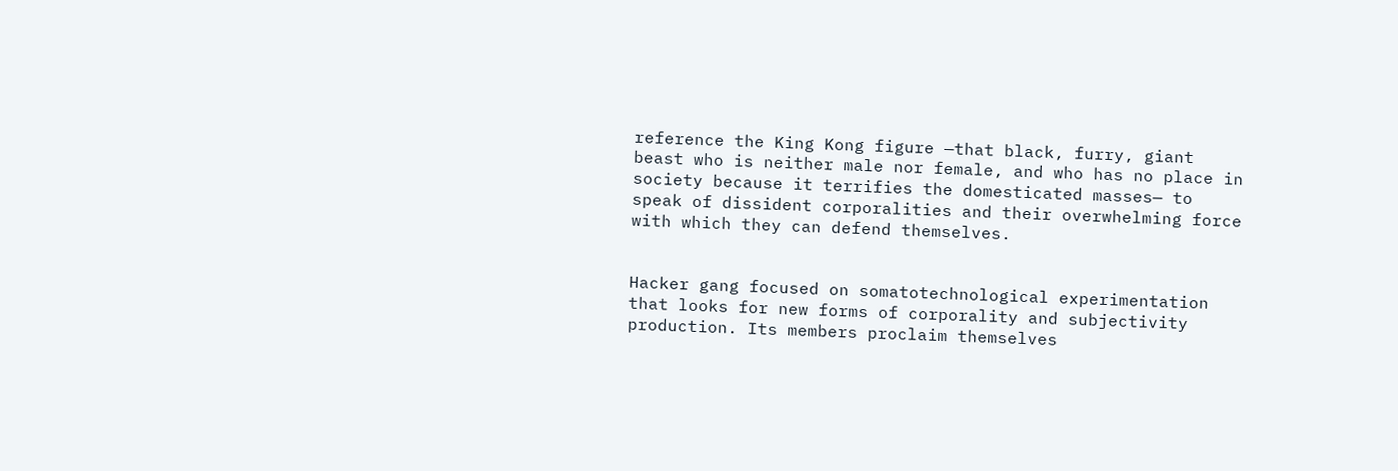reference the King Kong figure —that black, furry, giant beast who is neither male nor female, and who has no place in society because it terrifies the domesticated masses— to speak of dissident corporalities and their overwhelming force with which they can defend themselves.


Hacker gang focused on somatotechnological experimentation that looks for new forms of corporality and subjectivity production. Its members proclaim themselves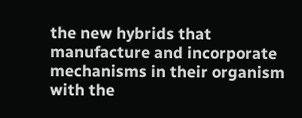the new hybrids that manufacture and incorporate mechanisms in their organism with the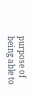purpose of being able to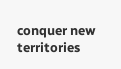conquer new territories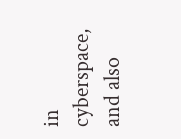in cyberspace, and also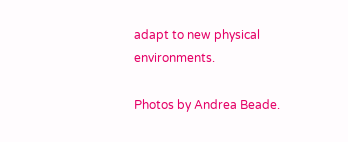adapt to new physical environments.

Photos by Andrea Beade.